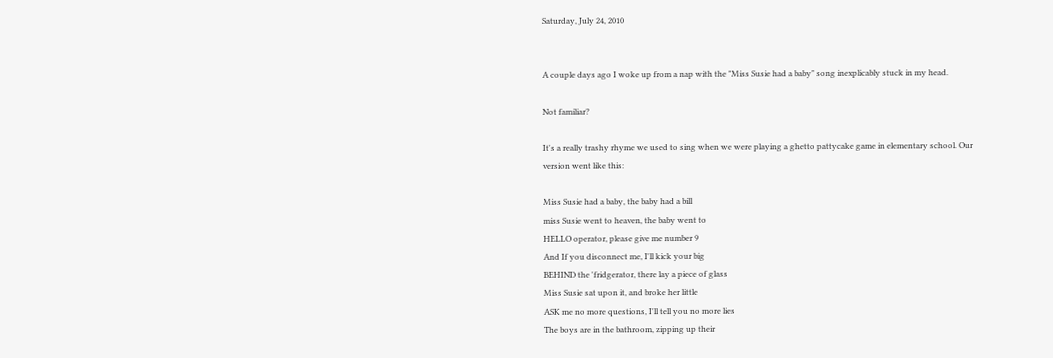Saturday, July 24, 2010


A couple days ago I woke up from a nap with the "Miss Susie had a baby" song inexplicably stuck in my head.

Not familiar?

It's a really trashy rhyme we used to sing when we were playing a ghetto pattycake game in elementary school. Our version went like this:

Miss Susie had a baby, the baby had a bill
miss Susie went to heaven, the baby went to
HELLO operator, please give me number 9
And If you disconnect me, I'll kick your big
BEHIND the 'fridgerator, there lay a piece of glass
Miss Susie sat upon it, and broke her little
ASK me no more questions, I'll tell you no more lies
The boys are in the bathroom, zipping up their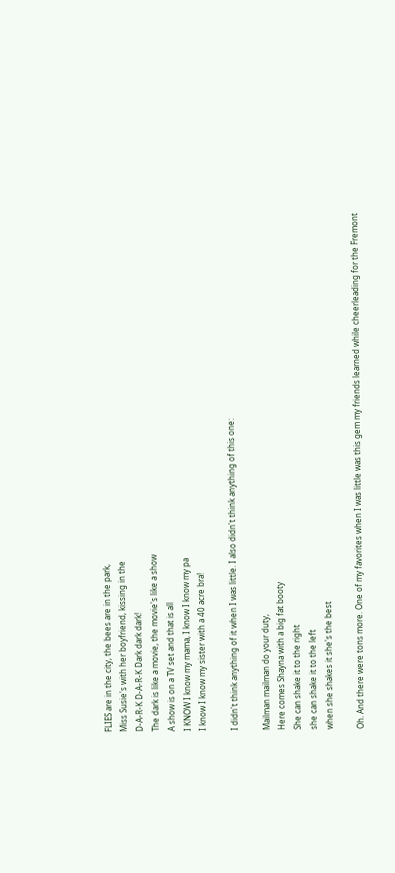FLIES are in the city, the bees are in the park,
Miss Susie's with her boyfriend, kissing in the
D-A-R-K D-A-R-K Dark dark dark!
The dark is like a movie, the movie's like a show
A show is on a TV set and that is all
I KNOW I know my mama, I know I know my pa
I know I know my sister with a 40 acre bra!

I didn't think anything of it when I was little. I also didn't think anything of this one:

Mailman mailman do your duty,
Here comes Shayna with a big fat booty
She can shake it to the right
she can shake it to the left
when she shakes it she's the best

Oh. And there were tons more. One of my favorites when I was little was this gem my friends learned while cheerleading for the Fremont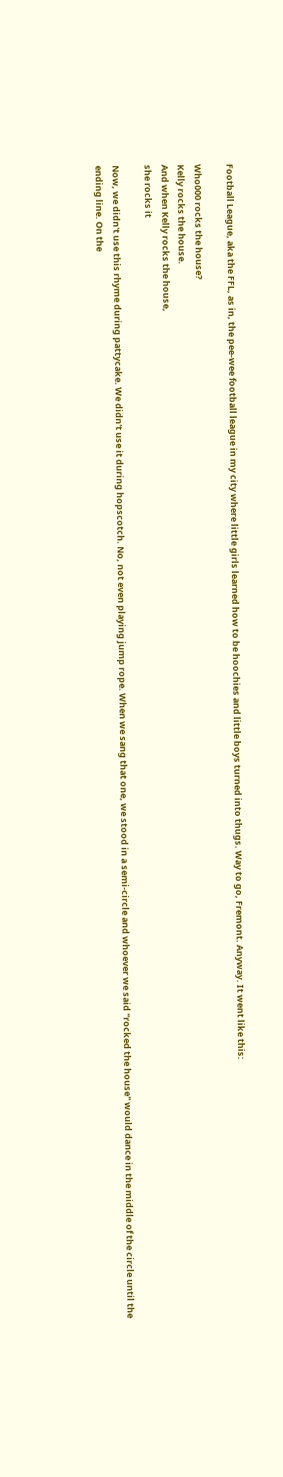Football League, aka the FFL, as in, the pee-wee football league in my city where little girls learned how to be hoochies and little boys turned into thugs. Way to go, Fremont. Anyway. It went like this:

Who000 rocks the house?
Kelly rocks the house.
And when Kelly rocks the house,
she rocks it

Now, we didn't use this rhyme during pattycake. We didn't use it during hopscotch. No, not even playing jump rope. When we sang that one, we stood in a semi-circle and whoever we said "rocked the house" would dance in the middle of the circle until the ending line. On the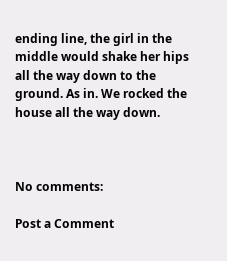ending line, the girl in the middle would shake her hips all the way down to the ground. As in. We rocked the house all the way down.



No comments:

Post a Comment